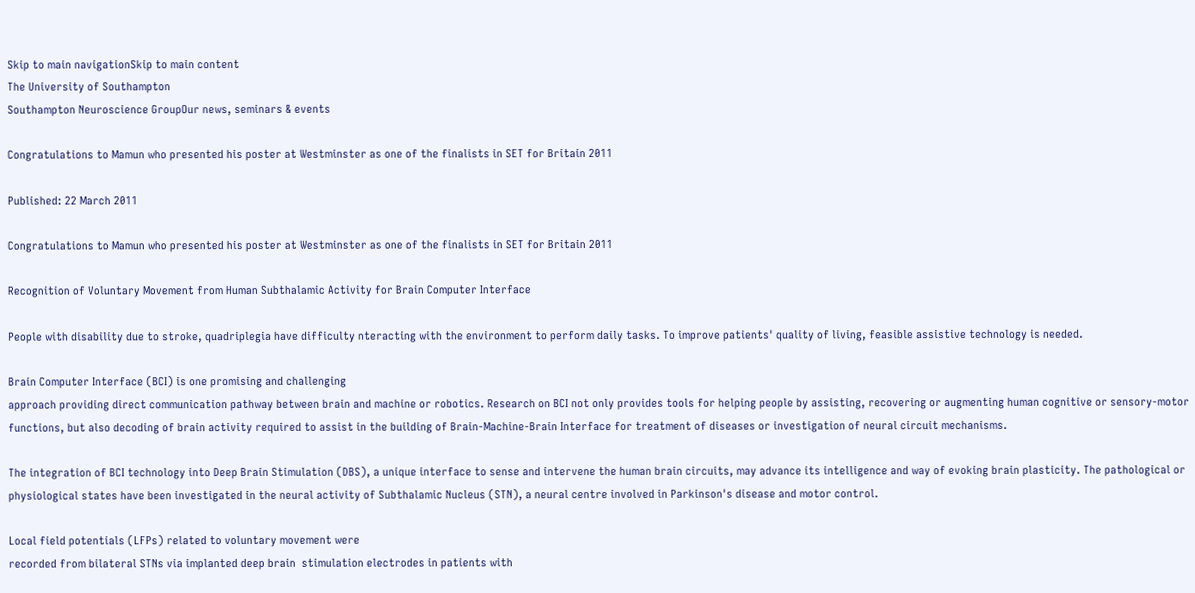Skip to main navigationSkip to main content
The University of Southampton
Southampton Neuroscience GroupOur news, seminars & events

Congratulations to Mamun who presented his poster at Westminster as one of the finalists in SET for Britain 2011

Published: 22 March 2011

Congratulations to Mamun who presented his poster at Westminster as one of the finalists in SET for Britain 2011

Recognition of Voluntary Movement from Human Subthalamic Activity for Brain Computer Interface

People with disability due to stroke, quadriplegia have difficulty nteracting with the environment to perform daily tasks. To improve patients' quality of living, feasible assistive technology is needed.

Brain Computer Interface (BCI) is one promising and challenging
approach providing direct communication pathway between brain and machine or robotics. Research on BCI not only provides tools for helping people by assisting, recovering or augmenting human cognitive or sensory-motor functions, but also decoding of brain activity required to assist in the building of Brain-Machine-Brain Interface for treatment of diseases or investigation of neural circuit mechanisms.

The integration of BCI technology into Deep Brain Stimulation (DBS), a unique interface to sense and intervene the human brain circuits, may advance its intelligence and way of evoking brain plasticity. The pathological or physiological states have been investigated in the neural activity of Subthalamic Nucleus (STN), a neural centre involved in Parkinson's disease and motor control.

Local field potentials (LFPs) related to voluntary movement were
recorded from bilateral STNs via implanted deep brain  stimulation electrodes in patients with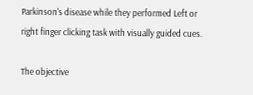Parkinson's disease while they performed Left or right finger clicking task with visually guided cues.

The objective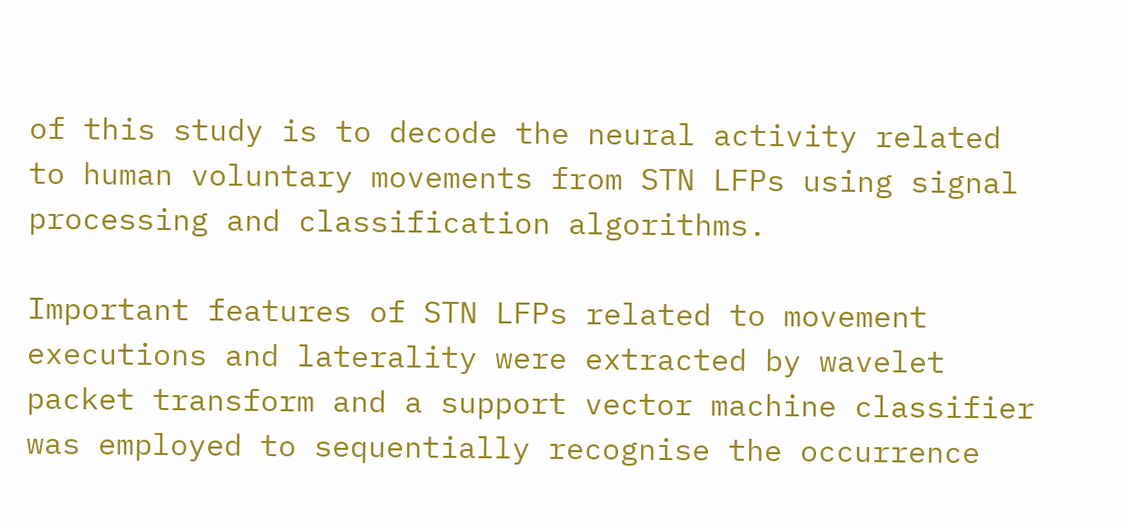of this study is to decode the neural activity related to human voluntary movements from STN LFPs using signal processing and classification algorithms.

Important features of STN LFPs related to movement executions and laterality were extracted by wavelet packet transform and a support vector machine classifier was employed to sequentially recognise the occurrence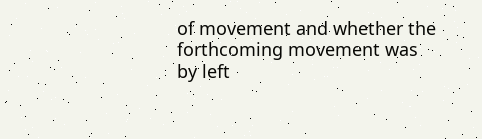of movement and whether the forthcoming movement was by left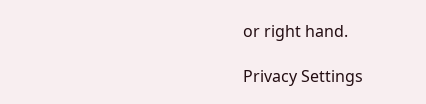or right hand.

Privacy Settings